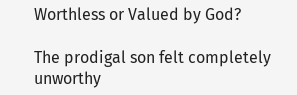Worthless or Valued by God?

The prodigal son felt completely unworthy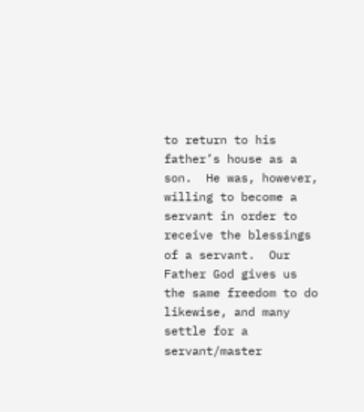to return to his father’s house as a son.  He was, however, willing to become a servant in order to receive the blessings of a servant.  Our Father God gives us the same freedom to do likewise, and many settle for a servant/master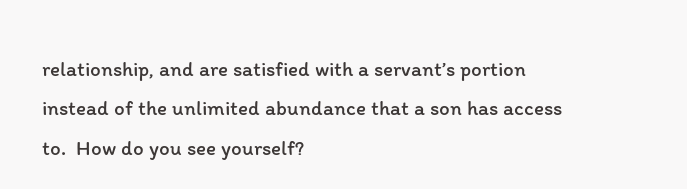relationship, and are satisfied with a servant’s portion instead of the unlimited abundance that a son has access to.  How do you see yourself?